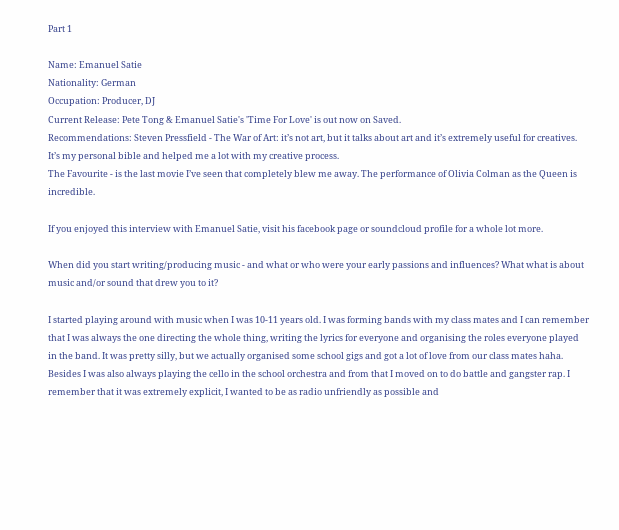Part 1

Name: Emanuel Satie
Nationality: German
Occupation: Producer, DJ
Current Release: Pete Tong & Emanuel Satie's 'Time For Love' is out now on Saved.
Recommendations: Steven Pressfield - The War of Art: it’s not art, but it talks about art and it’s extremely useful for creatives. It’s my personal bible and helped me a lot with my creative process.
The Favourite - is the last movie I’ve seen that completely blew me away. The performance of Olivia Colman as the Queen is incredible.

If you enjoyed this interview with Emanuel Satie, visit his facebook page or soundcloud profile for a whole lot more.

When did you start writing/producing music - and what or who were your early passions and influences? What what is about music and/or sound that drew you to it?

I started playing around with music when I was 10-11 years old. I was forming bands with my class mates and I can remember that I was always the one directing the whole thing, writing the lyrics for everyone and organising the roles everyone played in the band. It was pretty silly, but we actually organised some school gigs and got a lot of love from our class mates haha. Besides I was also always playing the cello in the school orchestra and from that I moved on to do battle and gangster rap. I remember that it was extremely explicit, I wanted to be as radio unfriendly as possible and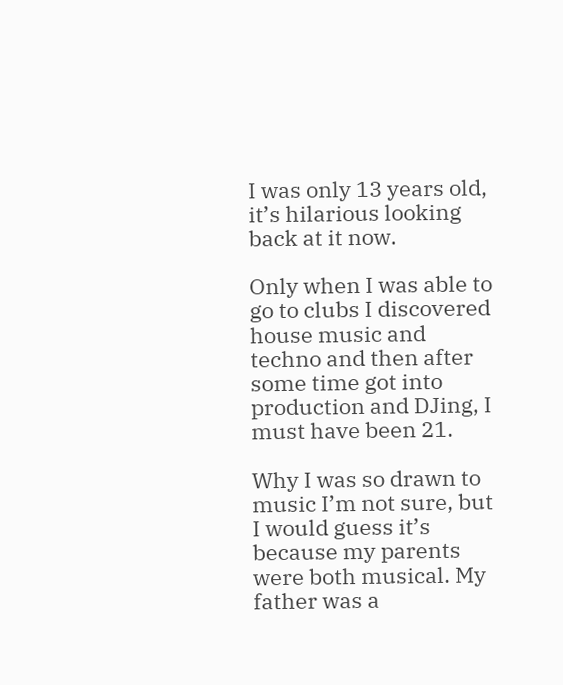I was only 13 years old, it’s hilarious looking back at it now.

Only when I was able to go to clubs I discovered house music and techno and then after some time got into production and DJing, I must have been 21.

Why I was so drawn to music I’m not sure, but I would guess it’s because my parents were both musical. My father was a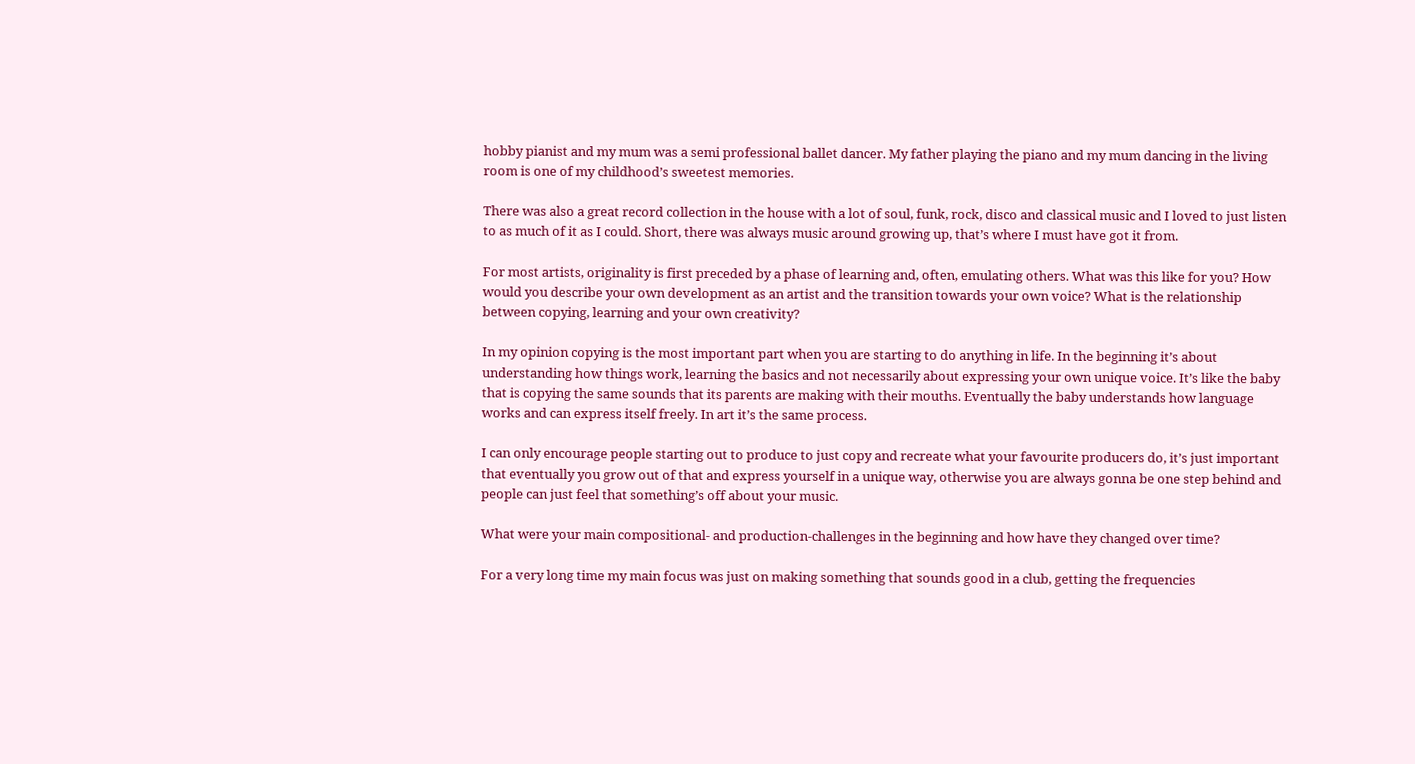hobby pianist and my mum was a semi professional ballet dancer. My father playing the piano and my mum dancing in the living room is one of my childhood’s sweetest memories.

There was also a great record collection in the house with a lot of soul, funk, rock, disco and classical music and I loved to just listen to as much of it as I could. Short, there was always music around growing up, that’s where I must have got it from.

For most artists, originality is first preceded by a phase of learning and, often, emulating others. What was this like for you? How would you describe your own development as an artist and the transition towards your own voice? What is the relationship between copying, learning and your own creativity?

In my opinion copying is the most important part when you are starting to do anything in life. In the beginning it’s about understanding how things work, learning the basics and not necessarily about expressing your own unique voice. It’s like the baby that is copying the same sounds that its parents are making with their mouths. Eventually the baby understands how language works and can express itself freely. In art it’s the same process.

I can only encourage people starting out to produce to just copy and recreate what your favourite producers do, it’s just important that eventually you grow out of that and express yourself in a unique way, otherwise you are always gonna be one step behind and people can just feel that something’s off about your music.

What were your main compositional- and production-challenges in the beginning and how have they changed over time?

For a very long time my main focus was just on making something that sounds good in a club, getting the frequencies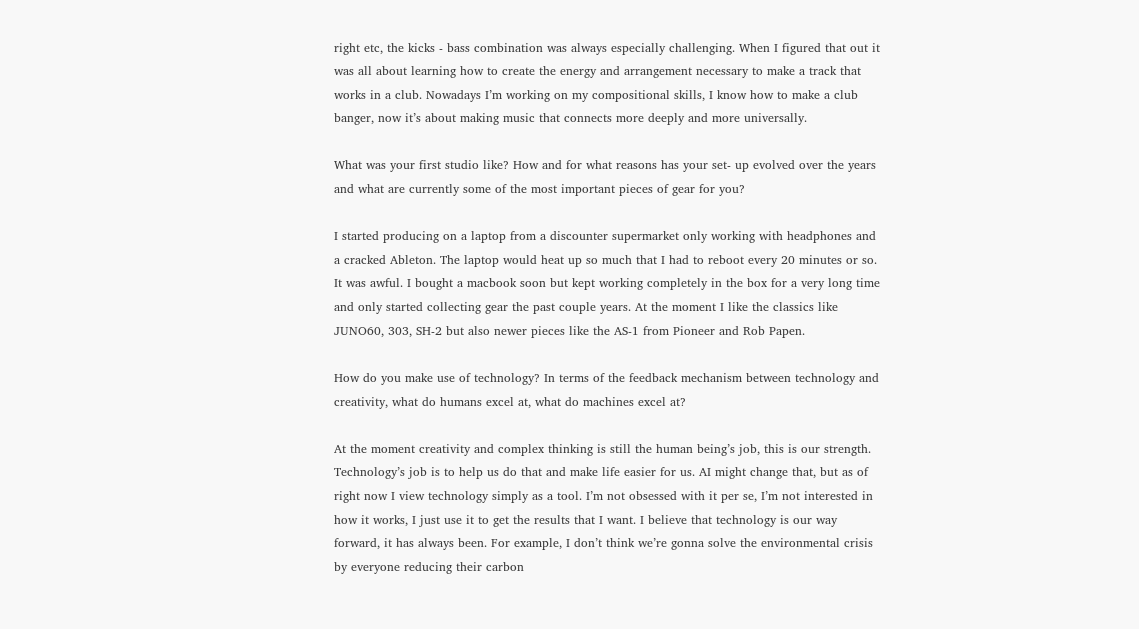right etc, the kicks - bass combination was always especially challenging. When I figured that out it was all about learning how to create the energy and arrangement necessary to make a track that works in a club. Nowadays I’m working on my compositional skills, I know how to make a club banger, now it’s about making music that connects more deeply and more universally.

What was your first studio like? How and for what reasons has your set- up evolved over the years and what are currently some of the most important pieces of gear for you?

I started producing on a laptop from a discounter supermarket only working with headphones and a cracked Ableton. The laptop would heat up so much that I had to reboot every 20 minutes or so. It was awful. I bought a macbook soon but kept working completely in the box for a very long time and only started collecting gear the past couple years. At the moment I like the classics like JUNO60, 303, SH-2 but also newer pieces like the AS-1 from Pioneer and Rob Papen.

How do you make use of technology? In terms of the feedback mechanism between technology and creativity, what do humans excel at, what do machines excel at?

At the moment creativity and complex thinking is still the human being’s job, this is our strength. Technology’s job is to help us do that and make life easier for us. AI might change that, but as of right now I view technology simply as a tool. I’m not obsessed with it per se, I’m not interested in how it works, I just use it to get the results that I want. I believe that technology is our way forward, it has always been. For example, I don’t think we’re gonna solve the environmental crisis by everyone reducing their carbon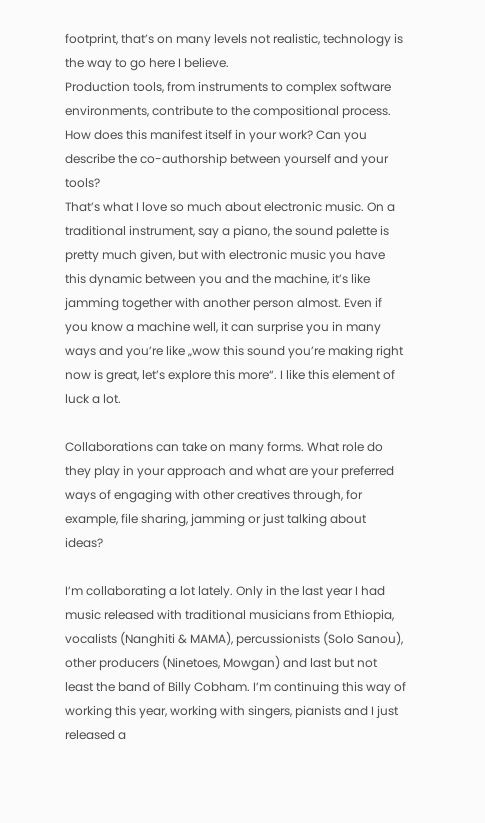footprint, that’s on many levels not realistic, technology is the way to go here I believe.
Production tools, from instruments to complex software environments, contribute to the compositional process. How does this manifest itself in your work? Can you describe the co-authorship between yourself and your tools?
That’s what I love so much about electronic music. On a traditional instrument, say a piano, the sound palette is pretty much given, but with electronic music you have this dynamic between you and the machine, it’s like jamming together with another person almost. Even if you know a machine well, it can surprise you in many ways and you’re like „wow this sound you’re making right now is great, let’s explore this more“. I like this element of luck a lot.

Collaborations can take on many forms. What role do they play in your approach and what are your preferred ways of engaging with other creatives through, for example, file sharing, jamming or just talking about ideas?

I’m collaborating a lot lately. Only in the last year I had music released with traditional musicians from Ethiopia, vocalists (Nanghiti & MAMA), percussionists (Solo Sanou), other producers (Ninetoes, Mowgan) and last but not least the band of Billy Cobham. I’m continuing this way of working this year, working with singers, pianists and I just released a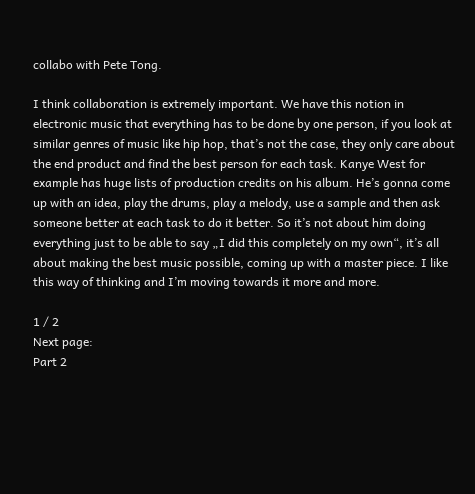collabo with Pete Tong.

I think collaboration is extremely important. We have this notion in electronic music that everything has to be done by one person, if you look at similar genres of music like hip hop, that’s not the case, they only care about the end product and find the best person for each task. Kanye West for example has huge lists of production credits on his album. He’s gonna come up with an idea, play the drums, play a melody, use a sample and then ask someone better at each task to do it better. So it’s not about him doing everything just to be able to say „I did this completely on my own“, it’s all about making the best music possible, coming up with a master piece. I like this way of thinking and I’m moving towards it more and more.

1 / 2
Next page:
Part 2